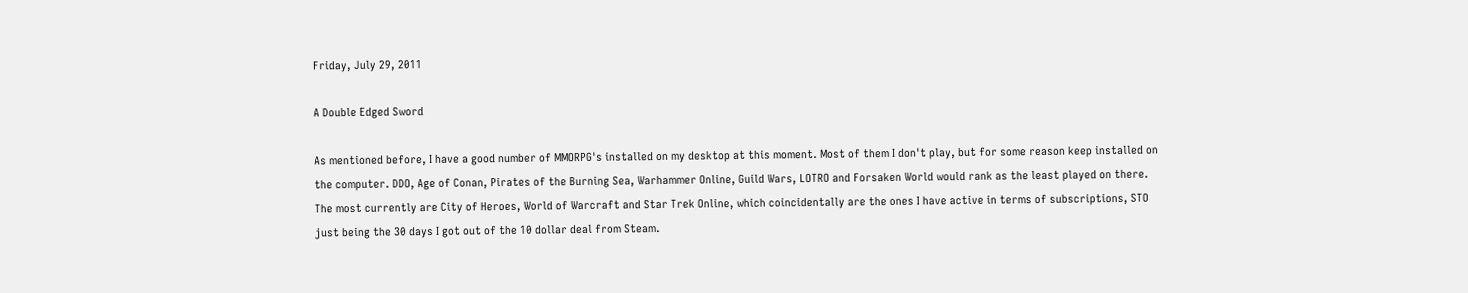Friday, July 29, 2011

A Double Edged Sword

As mentioned before, I have a good number of MMORPG's installed on my desktop at this moment. Most of them I don't play, but for some reason keep installed on the computer. DDO, Age of Conan, Pirates of the Burning Sea, Warhammer Online, Guild Wars, LOTRO and Forsaken World would rank as the least played on there. The most currently are City of Heroes, World of Warcraft and Star Trek Online, which coincidentally are the ones I have active in terms of subscriptions, STO just being the 30 days I got out of the 10 dollar deal from Steam.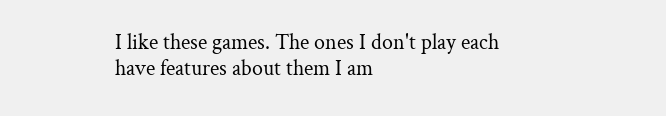I like these games. The ones I don't play each have features about them I am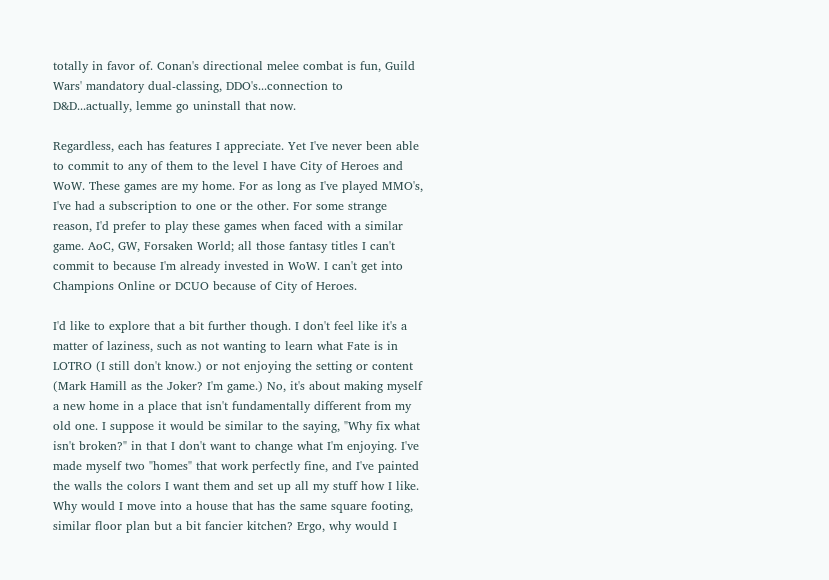totally in favor of. Conan's directional melee combat is fun, Guild Wars' mandatory dual-classing, DDO's...connection to D&D...actually, lemme go uninstall that now.

Regardless, each has features I appreciate. Yet I've never been able to commit to any of them to the level I have City of Heroes and WoW. These games are my home. For as long as I've played MMO's, I've had a subscription to one or the other. For some strange reason, I'd prefer to play these games when faced with a similar game. AoC, GW, Forsaken World; all those fantasy titles I can't commit to because I'm already invested in WoW. I can't get into Champions Online or DCUO because of City of Heroes.

I'd like to explore that a bit further though. I don't feel like it's a matter of laziness, such as not wanting to learn what Fate is in LOTRO (I still don't know.) or not enjoying the setting or content (Mark Hamill as the Joker? I'm game.) No, it's about making myself a new home in a place that isn't fundamentally different from my old one. I suppose it would be similar to the saying, "Why fix what isn't broken?" in that I don't want to change what I'm enjoying. I've made myself two "homes" that work perfectly fine, and I've painted the walls the colors I want them and set up all my stuff how I like. Why would I move into a house that has the same square footing, similar floor plan but a bit fancier kitchen? Ergo, why would I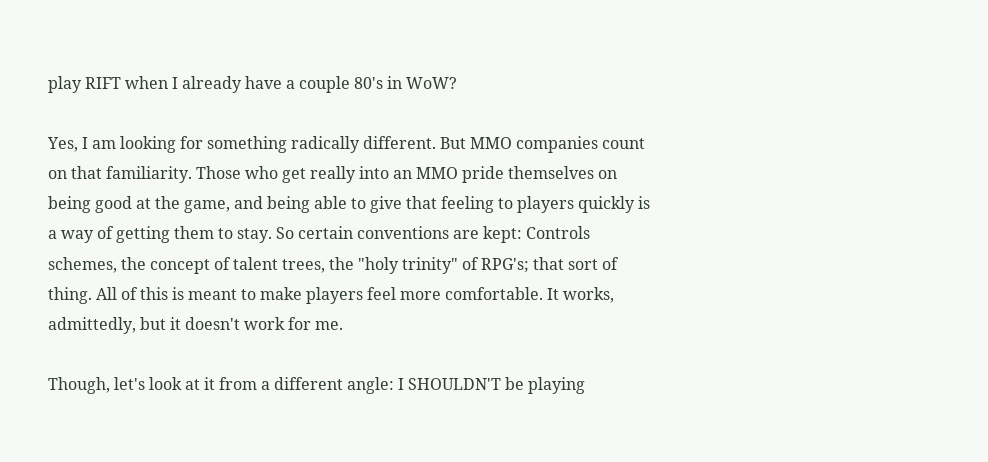play RIFT when I already have a couple 80's in WoW?

Yes, I am looking for something radically different. But MMO companies count on that familiarity. Those who get really into an MMO pride themselves on being good at the game, and being able to give that feeling to players quickly is a way of getting them to stay. So certain conventions are kept: Controls schemes, the concept of talent trees, the "holy trinity" of RPG's; that sort of thing. All of this is meant to make players feel more comfortable. It works, admittedly, but it doesn't work for me.

Though, let's look at it from a different angle: I SHOULDN'T be playing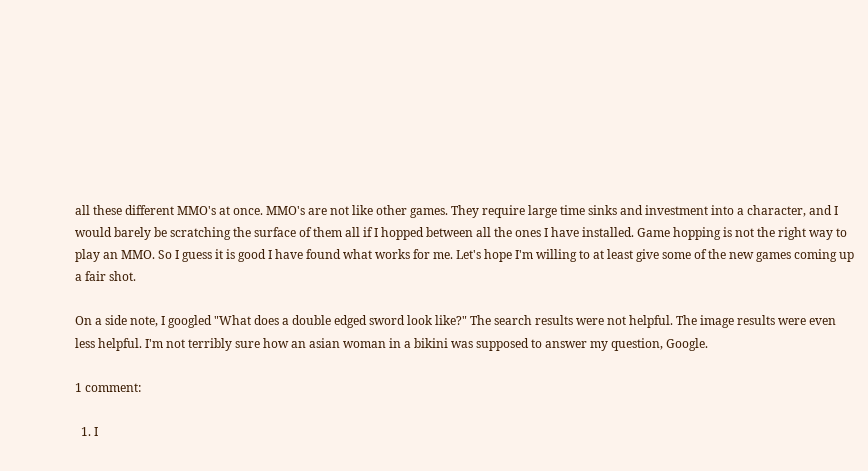all these different MMO's at once. MMO's are not like other games. They require large time sinks and investment into a character, and I would barely be scratching the surface of them all if I hopped between all the ones I have installed. Game hopping is not the right way to play an MMO. So I guess it is good I have found what works for me. Let's hope I'm willing to at least give some of the new games coming up a fair shot.

On a side note, I googled "What does a double edged sword look like?" The search results were not helpful. The image results were even less helpful. I'm not terribly sure how an asian woman in a bikini was supposed to answer my question, Google.

1 comment:

  1. I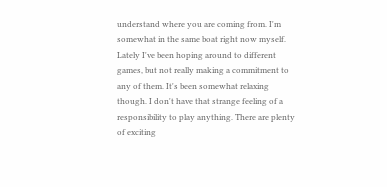understand where you are coming from. I'm somewhat in the same boat right now myself. Lately I've been hoping around to different games, but not really making a commitment to any of them. It's been somewhat relaxing though. I don't have that strange feeling of a responsibility to play anything. There are plenty of exciting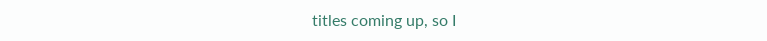titles coming up, so I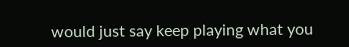would just say keep playing what you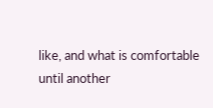like, and what is comfortable until another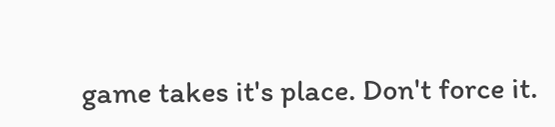game takes it's place. Don't force it.